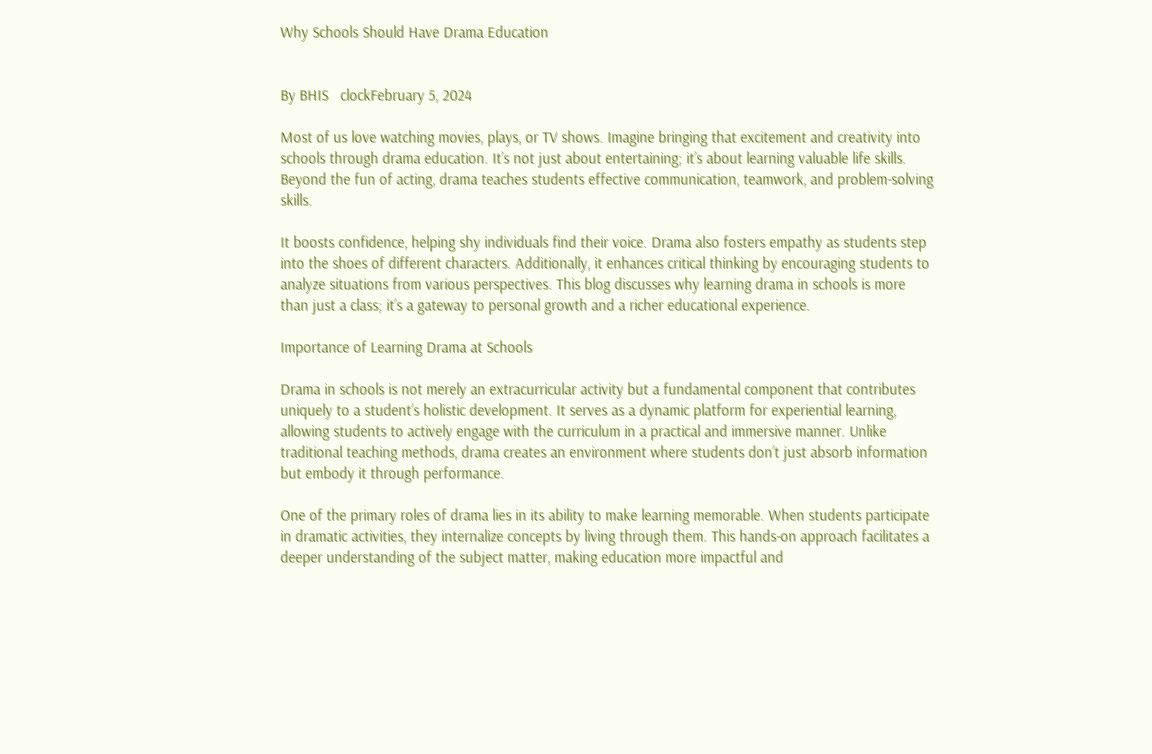Why Schools Should Have Drama Education


By BHIS   clockFebruary 5, 2024

Most of us love watching movies, plays, or TV shows. Imagine bringing that excitement and creativity into schools through drama education. It’s not just about entertaining; it’s about learning valuable life skills. Beyond the fun of acting, drama teaches students effective communication, teamwork, and problem-solving skills.

It boosts confidence, helping shy individuals find their voice. Drama also fosters empathy as students step into the shoes of different characters. Additionally, it enhances critical thinking by encouraging students to analyze situations from various perspectives. This blog discusses why learning drama in schools is more than just a class; it’s a gateway to personal growth and a richer educational experience.

Importance of Learning Drama at Schools

Drama in schools is not merely an extracurricular activity but a fundamental component that contributes uniquely to a student’s holistic development. It serves as a dynamic platform for experiential learning, allowing students to actively engage with the curriculum in a practical and immersive manner. Unlike traditional teaching methods, drama creates an environment where students don’t just absorb information but embody it through performance.

One of the primary roles of drama lies in its ability to make learning memorable. When students participate in dramatic activities, they internalize concepts by living through them. This hands-on approach facilitates a deeper understanding of the subject matter, making education more impactful and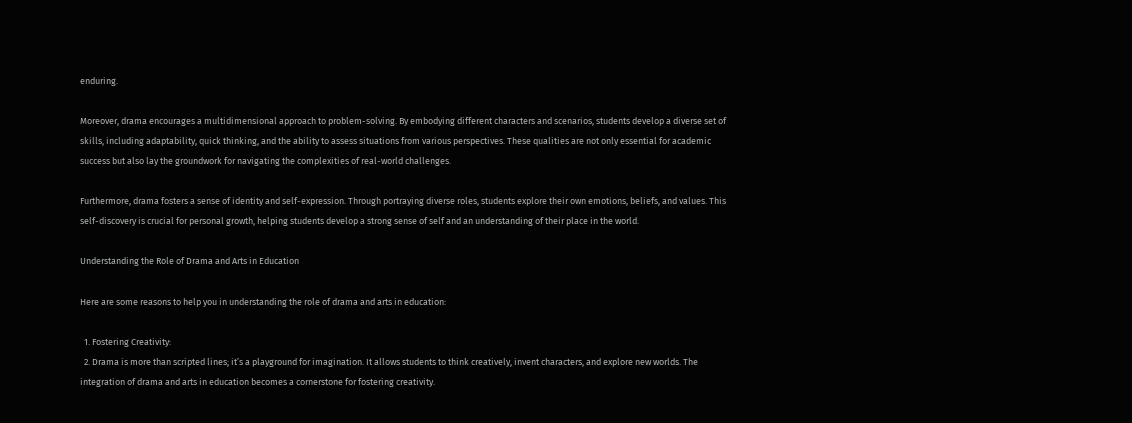enduring.

Moreover, drama encourages a multidimensional approach to problem-solving. By embodying different characters and scenarios, students develop a diverse set of skills, including adaptability, quick thinking, and the ability to assess situations from various perspectives. These qualities are not only essential for academic success but also lay the groundwork for navigating the complexities of real-world challenges.

Furthermore, drama fosters a sense of identity and self-expression. Through portraying diverse roles, students explore their own emotions, beliefs, and values. This self-discovery is crucial for personal growth, helping students develop a strong sense of self and an understanding of their place in the world.

Understanding the Role of Drama and Arts in Education

Here are some reasons to help you in understanding the role of drama and arts in education:

  1. Fostering Creativity:
  2. Drama is more than scripted lines; it’s a playground for imagination. It allows students to think creatively, invent characters, and explore new worlds. The integration of drama and arts in education becomes a cornerstone for fostering creativity.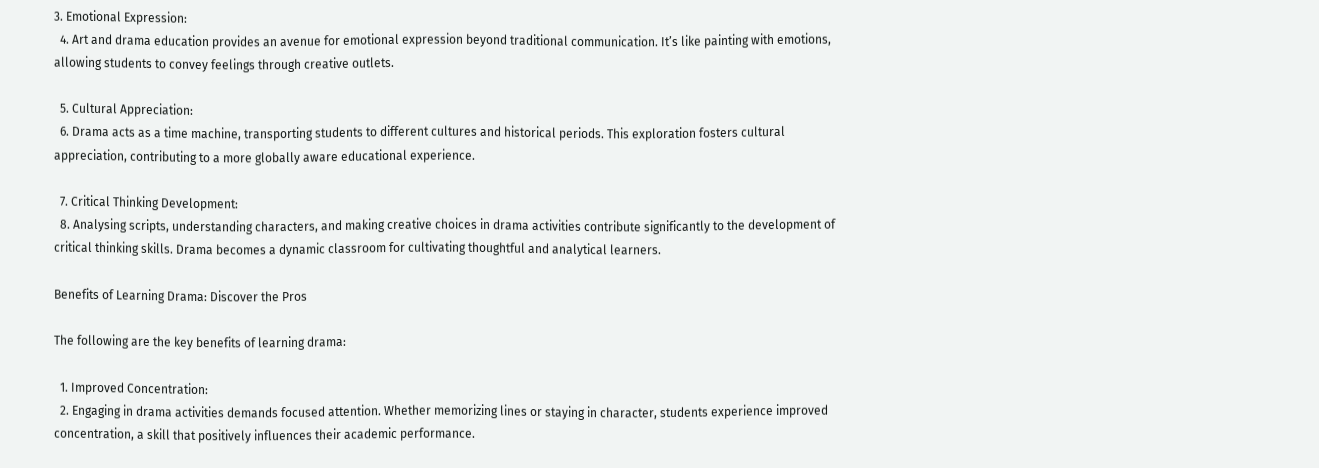3. Emotional Expression:
  4. Art and drama education provides an avenue for emotional expression beyond traditional communication. It’s like painting with emotions, allowing students to convey feelings through creative outlets.

  5. Cultural Appreciation:
  6. Drama acts as a time machine, transporting students to different cultures and historical periods. This exploration fosters cultural appreciation, contributing to a more globally aware educational experience.

  7. Critical Thinking Development:
  8. Analysing scripts, understanding characters, and making creative choices in drama activities contribute significantly to the development of critical thinking skills. Drama becomes a dynamic classroom for cultivating thoughtful and analytical learners.

Benefits of Learning Drama: Discover the Pros

The following are the key benefits of learning drama:

  1. Improved Concentration:
  2. Engaging in drama activities demands focused attention. Whether memorizing lines or staying in character, students experience improved concentration, a skill that positively influences their academic performance.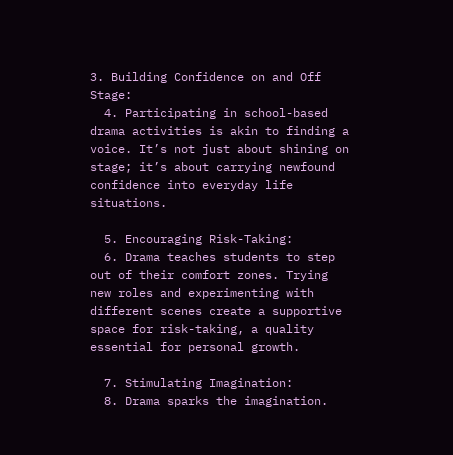3. Building Confidence on and Off Stage:
  4. Participating in school-based drama activities is akin to finding a voice. It’s not just about shining on stage; it’s about carrying newfound confidence into everyday life situations.

  5. Encouraging Risk-Taking:
  6. Drama teaches students to step out of their comfort zones. Trying new roles and experimenting with different scenes create a supportive space for risk-taking, a quality essential for personal growth.

  7. Stimulating Imagination:
  8. Drama sparks the imagination.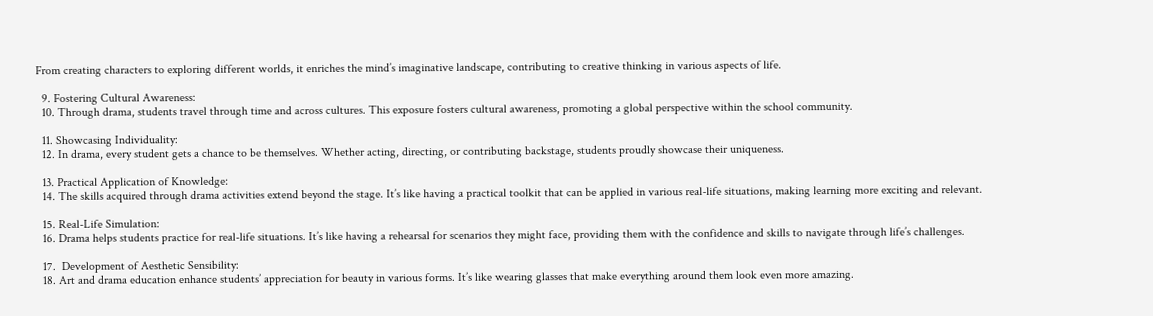From creating characters to exploring different worlds, it enriches the mind’s imaginative landscape, contributing to creative thinking in various aspects of life.

  9. Fostering Cultural Awareness:
  10. Through drama, students travel through time and across cultures. This exposure fosters cultural awareness, promoting a global perspective within the school community.

  11. Showcasing Individuality:
  12. In drama, every student gets a chance to be themselves. Whether acting, directing, or contributing backstage, students proudly showcase their uniqueness.

  13. Practical Application of Knowledge:
  14. The skills acquired through drama activities extend beyond the stage. It’s like having a practical toolkit that can be applied in various real-life situations, making learning more exciting and relevant.

  15. Real-Life Simulation:
  16. Drama helps students practice for real-life situations. It’s like having a rehearsal for scenarios they might face, providing them with the confidence and skills to navigate through life’s challenges.

  17.  Development of Aesthetic Sensibility:
  18. Art and drama education enhance students’ appreciation for beauty in various forms. It’s like wearing glasses that make everything around them look even more amazing.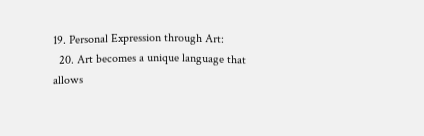19. Personal Expression through Art:
  20. Art becomes a unique language that allows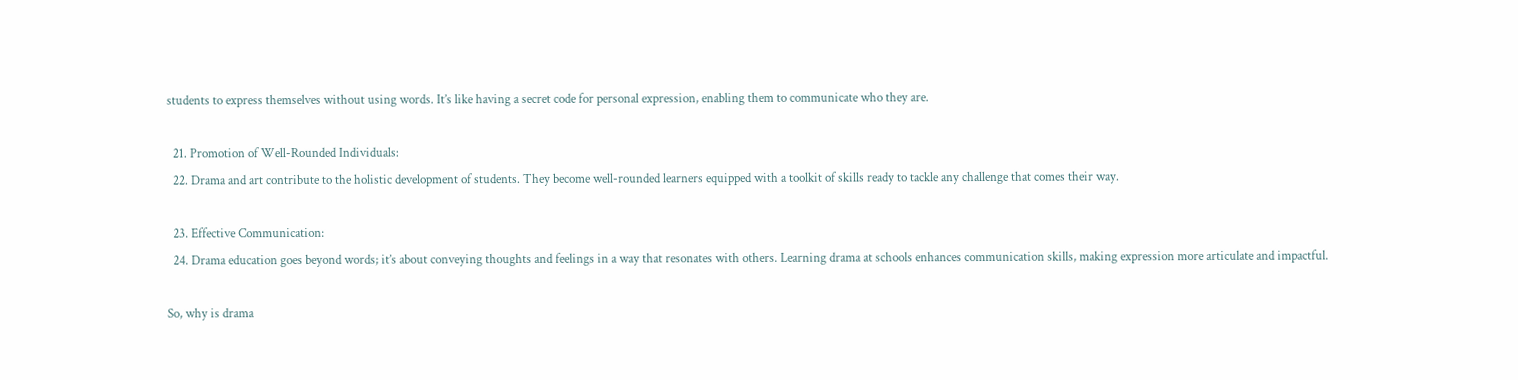students to express themselves without using words. It’s like having a secret code for personal expression, enabling them to communicate who they are.

  21. Promotion of Well-Rounded Individuals:
  22. Drama and art contribute to the holistic development of students. They become well-rounded learners equipped with a toolkit of skills ready to tackle any challenge that comes their way.

  23. Effective Communication:
  24. Drama education goes beyond words; it’s about conveying thoughts and feelings in a way that resonates with others. Learning drama at schools enhances communication skills, making expression more articulate and impactful.

So, why is drama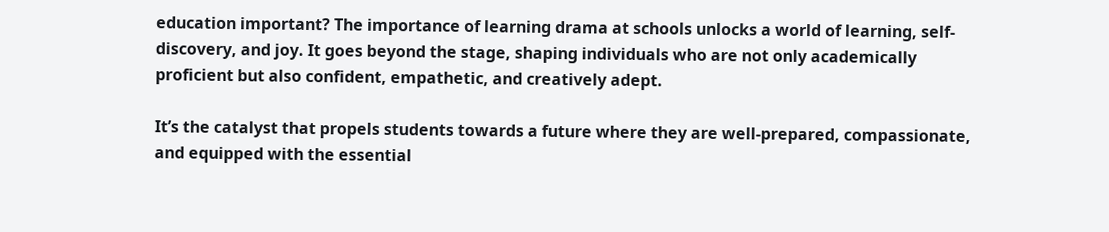education important? The importance of learning drama at schools unlocks a world of learning, self-discovery, and joy. It goes beyond the stage, shaping individuals who are not only academically proficient but also confident, empathetic, and creatively adept.

It’s the catalyst that propels students towards a future where they are well-prepared, compassionate, and equipped with the essential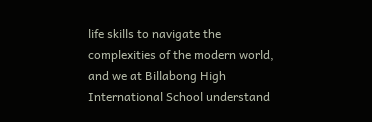life skills to navigate the complexities of the modern world, and we at Billabong High International School understand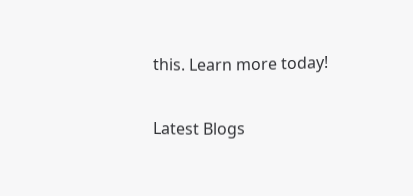this. Learn more today!

Latest Blogs